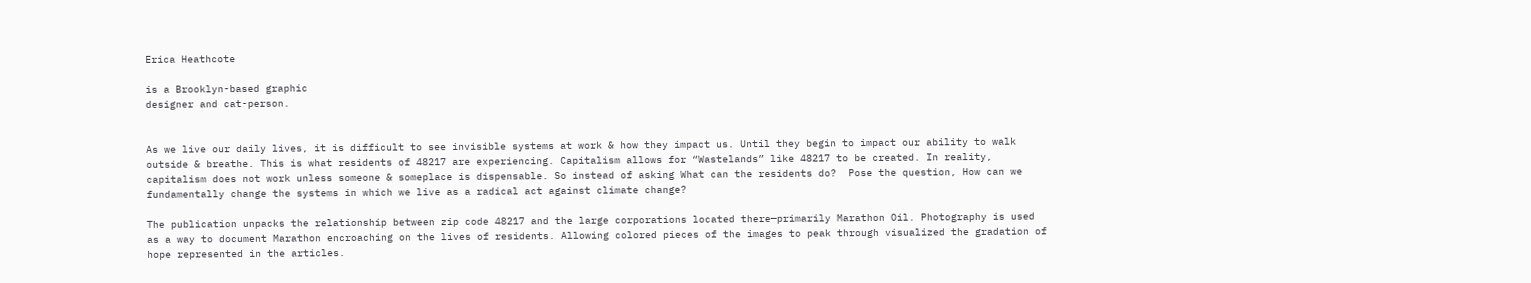Erica Heathcote

is a Brooklyn-based graphic
designer and cat-person.


As we live our daily lives, it is difficult to see invisible systems at work & how they impact us. Until they begin to impact our ability to walk outside & breathe. This is what residents of 48217 are experiencing. Capitalism allows for “Wastelands” like 48217 to be created. In reality, capitalism does not work unless someone & someplace is dispensable. So instead of asking What can the residents do?  Pose the question, How can we fundamentally change the systems in which we live as a radical act against climate change?

The publication unpacks the relationship between zip code 48217 and the large corporations located there—primarily Marathon Oil. Photography is used as a way to document Marathon encroaching on the lives of residents. Allowing colored pieces of the images to peak through visualized the gradation of hope represented in the articles.